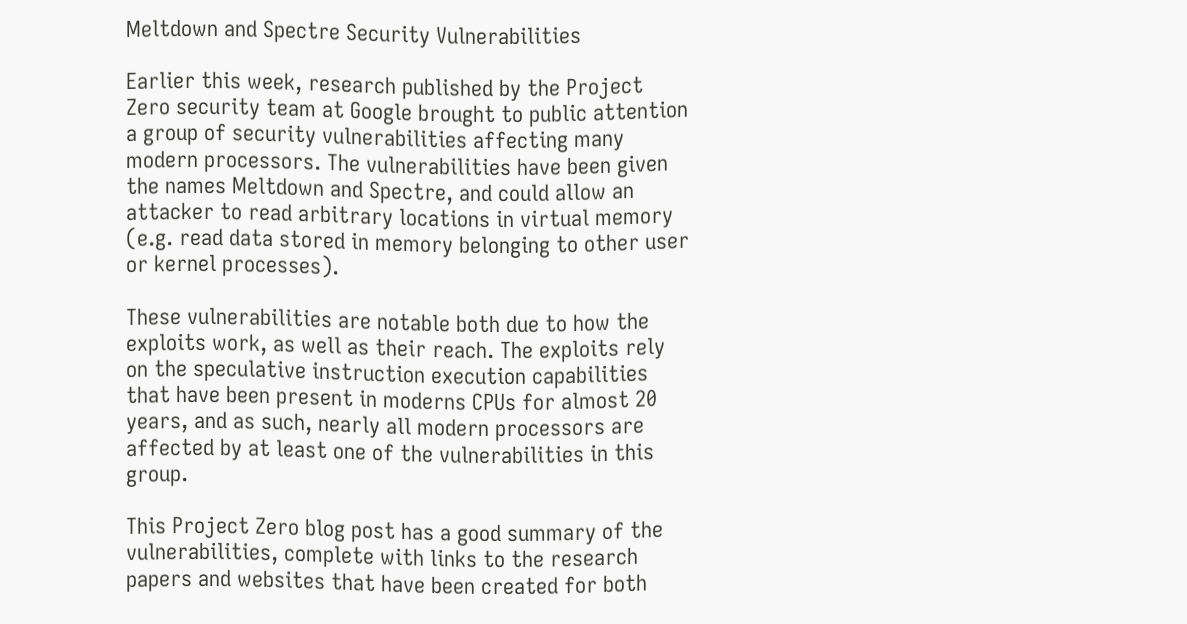Meltdown and Spectre Security Vulnerabilities

Earlier this week, research published by the Project Zero security team at Google brought to public attention a group of security vulnerabilities affecting many modern processors. The vulnerabilities have been given the names Meltdown and Spectre, and could allow an attacker to read arbitrary locations in virtual memory (e.g. read data stored in memory belonging to other user or kernel processes).

These vulnerabilities are notable both due to how the exploits work, as well as their reach. The exploits rely on the speculative instruction execution capabilities that have been present in moderns CPUs for almost 20 years, and as such, nearly all modern processors are affected by at least one of the vulnerabilities in this group.

This Project Zero blog post has a good summary of the vulnerabilities, complete with links to the research papers and websites that have been created for both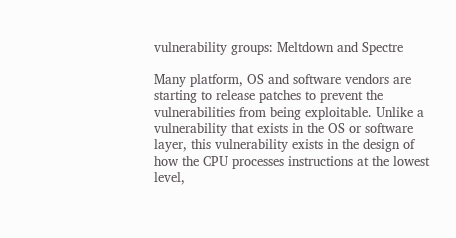vulnerability groups: Meltdown and Spectre

Many platform, OS and software vendors are starting to release patches to prevent the vulnerabilities from being exploitable. Unlike a vulnerability that exists in the OS or software layer, this vulnerability exists in the design of how the CPU processes instructions at the lowest level,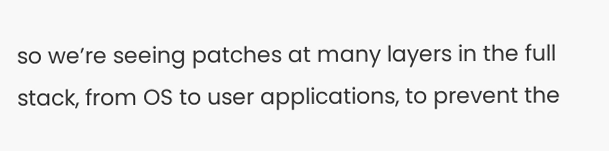so we’re seeing patches at many layers in the full stack, from OS to user applications, to prevent the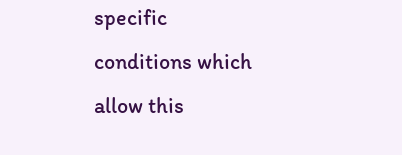specific conditions which allow this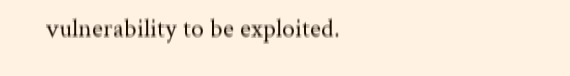vulnerability to be exploited.